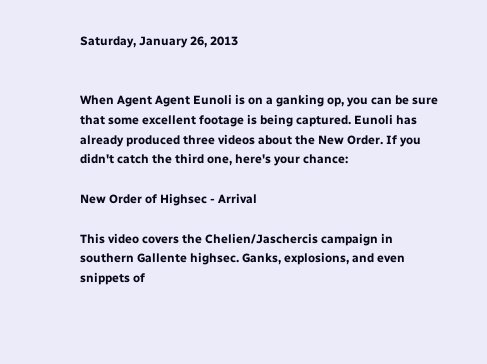Saturday, January 26, 2013


When Agent Agent Eunoli is on a ganking op, you can be sure that some excellent footage is being captured. Eunoli has already produced three videos about the New Order. If you didn't catch the third one, here's your chance:

New Order of Highsec - Arrival

This video covers the Chelien/Jaschercis campaign in southern Gallente highsec. Ganks, explosions, and even snippets of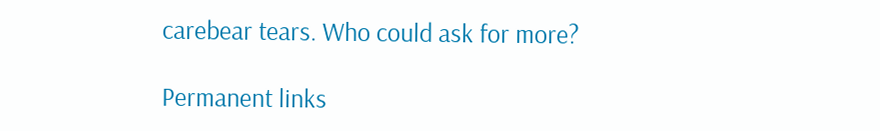carebear tears. Who could ask for more?

Permanent links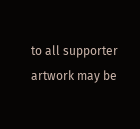to all supporter artwork may be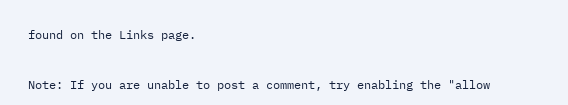found on the Links page.


Note: If you are unable to post a comment, try enabling the "allow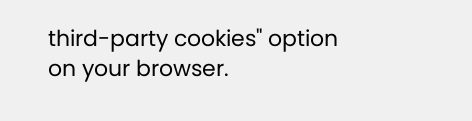third-party cookies" option on your browser.